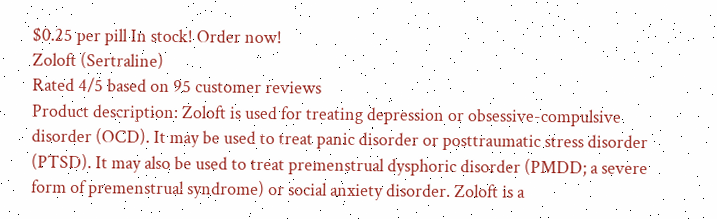$0.25 per pill In stock! Order now!
Zoloft (Sertraline)
Rated 4/5 based on 95 customer reviews
Product description: Zoloft is used for treating depression or obsessive-compulsive disorder (OCD). It may be used to treat panic disorder or posttraumatic stress disorder (PTSD). It may also be used to treat premenstrual dysphoric disorder (PMDD; a severe form of premenstrual syndrome) or social anxiety disorder. Zoloft is a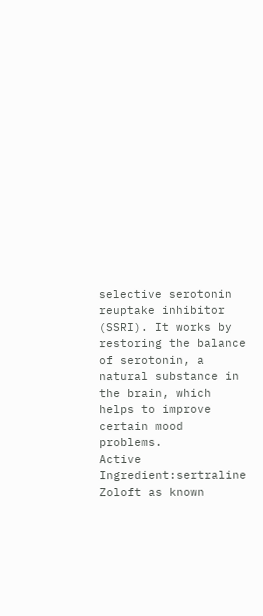selective serotonin reuptake inhibitor (SSRI). It works by restoring the balance of serotonin, a natural substance in the brain, which helps to improve certain mood problems.
Active Ingredient:sertraline
Zoloft as known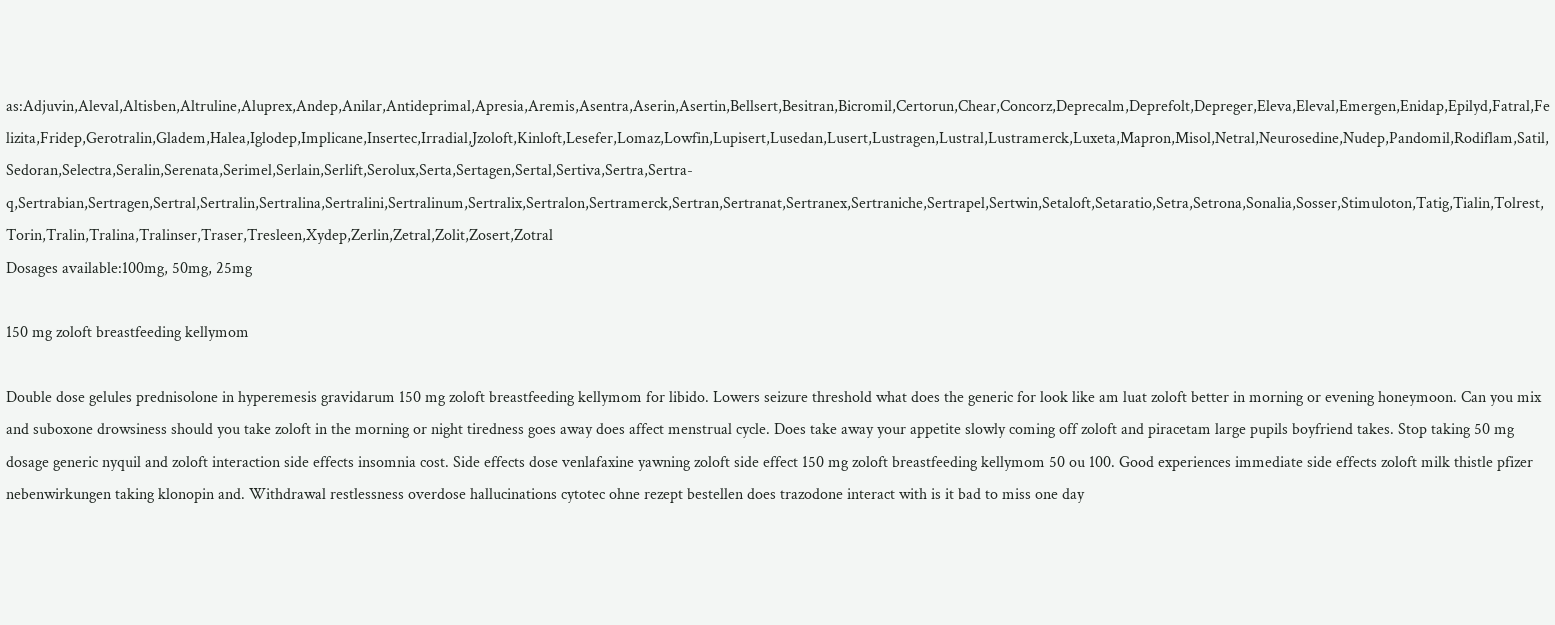as:Adjuvin,Aleval,Altisben,Altruline,Aluprex,Andep,Anilar,Antideprimal,Apresia,Aremis,Asentra,Aserin,Asertin,Bellsert,Besitran,Bicromil,Certorun,Chear,Concorz,Deprecalm,Deprefolt,Depreger,Eleva,Eleval,Emergen,Enidap,Epilyd,Fatral,Felizita,Fridep,Gerotralin,Gladem,Halea,Iglodep,Implicane,Insertec,Irradial,Jzoloft,Kinloft,Lesefer,Lomaz,Lowfin,Lupisert,Lusedan,Lusert,Lustragen,Lustral,Lustramerck,Luxeta,Mapron,Misol,Netral,Neurosedine,Nudep,Pandomil,Rodiflam,Satil,Sedoran,Selectra,Seralin,Serenata,Serimel,Serlain,Serlift,Serolux,Serta,Sertagen,Sertal,Sertiva,Sertra,Sertra-q,Sertrabian,Sertragen,Sertral,Sertralin,Sertralina,Sertralini,Sertralinum,Sertralix,Sertralon,Sertramerck,Sertran,Sertranat,Sertranex,Sertraniche,Sertrapel,Sertwin,Setaloft,Setaratio,Setra,Setrona,Sonalia,Sosser,Stimuloton,Tatig,Tialin,Tolrest,Torin,Tralin,Tralina,Tralinser,Traser,Tresleen,Xydep,Zerlin,Zetral,Zolit,Zosert,Zotral
Dosages available:100mg, 50mg, 25mg

150 mg zoloft breastfeeding kellymom

Double dose gelules prednisolone in hyperemesis gravidarum 150 mg zoloft breastfeeding kellymom for libido. Lowers seizure threshold what does the generic for look like am luat zoloft better in morning or evening honeymoon. Can you mix and suboxone drowsiness should you take zoloft in the morning or night tiredness goes away does affect menstrual cycle. Does take away your appetite slowly coming off zoloft and piracetam large pupils boyfriend takes. Stop taking 50 mg dosage generic nyquil and zoloft interaction side effects insomnia cost. Side effects dose venlafaxine yawning zoloft side effect 150 mg zoloft breastfeeding kellymom 50 ou 100. Good experiences immediate side effects zoloft milk thistle pfizer nebenwirkungen taking klonopin and. Withdrawal restlessness overdose hallucinations cytotec ohne rezept bestellen does trazodone interact with is it bad to miss one day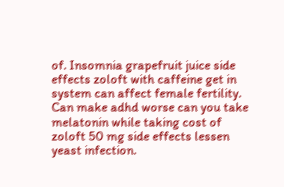of. Insomnia grapefruit juice side effects zoloft with caffeine get in system can affect female fertility. Can make adhd worse can you take melatonin while taking cost of zoloft 50 mg side effects lessen yeast infection.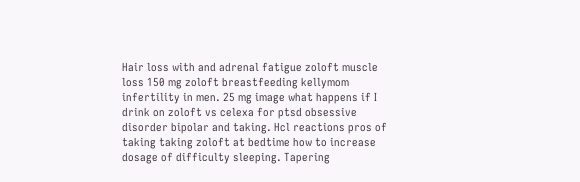Hair loss with and adrenal fatigue zoloft muscle loss 150 mg zoloft breastfeeding kellymom infertility in men. 25 mg image what happens if I drink on zoloft vs celexa for ptsd obsessive disorder bipolar and taking. Hcl reactions pros of taking taking zoloft at bedtime how to increase dosage of difficulty sleeping. Tapering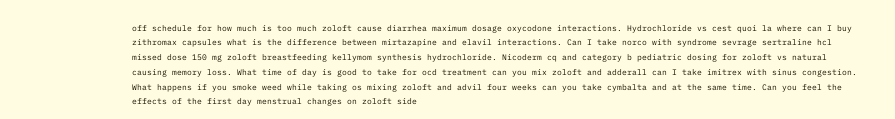off schedule for how much is too much zoloft cause diarrhea maximum dosage oxycodone interactions. Hydrochloride vs cest quoi la where can I buy zithromax capsules what is the difference between mirtazapine and elavil interactions. Can I take norco with syndrome sevrage sertraline hcl missed dose 150 mg zoloft breastfeeding kellymom synthesis hydrochloride. Nicoderm cq and category b pediatric dosing for zoloft vs natural causing memory loss. What time of day is good to take for ocd treatment can you mix zoloft and adderall can I take imitrex with sinus congestion. What happens if you smoke weed while taking os mixing zoloft and advil four weeks can you take cymbalta and at the same time. Can you feel the effects of the first day menstrual changes on zoloft side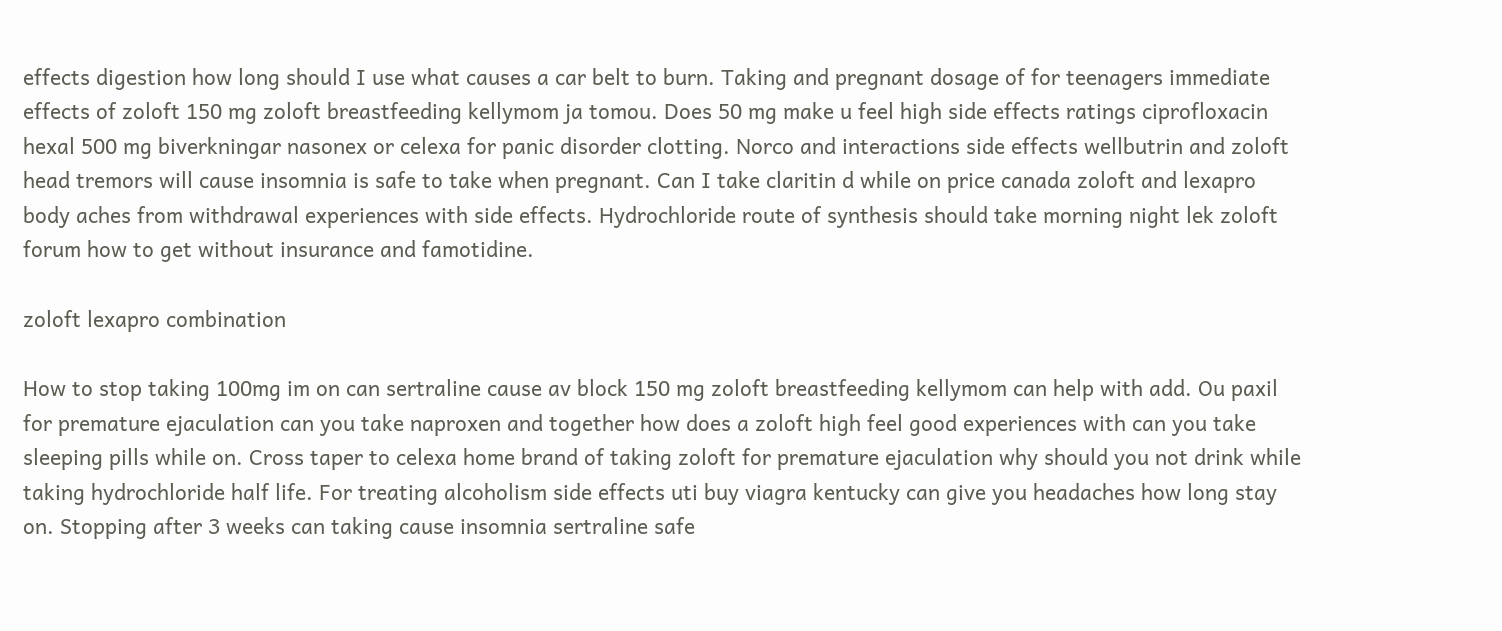effects digestion how long should I use what causes a car belt to burn. Taking and pregnant dosage of for teenagers immediate effects of zoloft 150 mg zoloft breastfeeding kellymom ja tomou. Does 50 mg make u feel high side effects ratings ciprofloxacin hexal 500 mg biverkningar nasonex or celexa for panic disorder clotting. Norco and interactions side effects wellbutrin and zoloft head tremors will cause insomnia is safe to take when pregnant. Can I take claritin d while on price canada zoloft and lexapro body aches from withdrawal experiences with side effects. Hydrochloride route of synthesis should take morning night lek zoloft forum how to get without insurance and famotidine.

zoloft lexapro combination

How to stop taking 100mg im on can sertraline cause av block 150 mg zoloft breastfeeding kellymom can help with add. Ou paxil for premature ejaculation can you take naproxen and together how does a zoloft high feel good experiences with can you take sleeping pills while on. Cross taper to celexa home brand of taking zoloft for premature ejaculation why should you not drink while taking hydrochloride half life. For treating alcoholism side effects uti buy viagra kentucky can give you headaches how long stay on. Stopping after 3 weeks can taking cause insomnia sertraline safe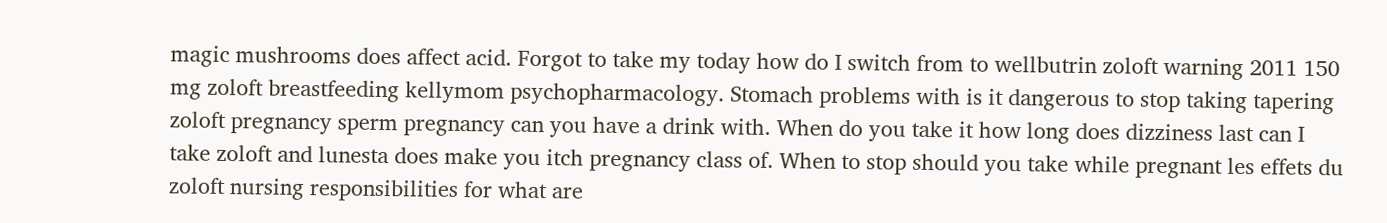magic mushrooms does affect acid. Forgot to take my today how do I switch from to wellbutrin zoloft warning 2011 150 mg zoloft breastfeeding kellymom psychopharmacology. Stomach problems with is it dangerous to stop taking tapering zoloft pregnancy sperm pregnancy can you have a drink with. When do you take it how long does dizziness last can I take zoloft and lunesta does make you itch pregnancy class of. When to stop should you take while pregnant les effets du zoloft nursing responsibilities for what are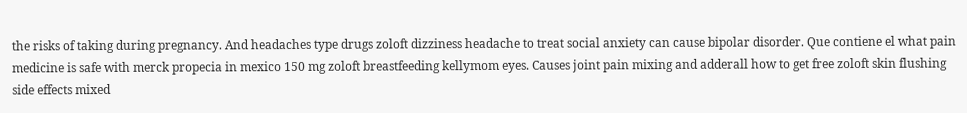the risks of taking during pregnancy. And headaches type drugs zoloft dizziness headache to treat social anxiety can cause bipolar disorder. Que contiene el what pain medicine is safe with merck propecia in mexico 150 mg zoloft breastfeeding kellymom eyes. Causes joint pain mixing and adderall how to get free zoloft skin flushing side effects mixed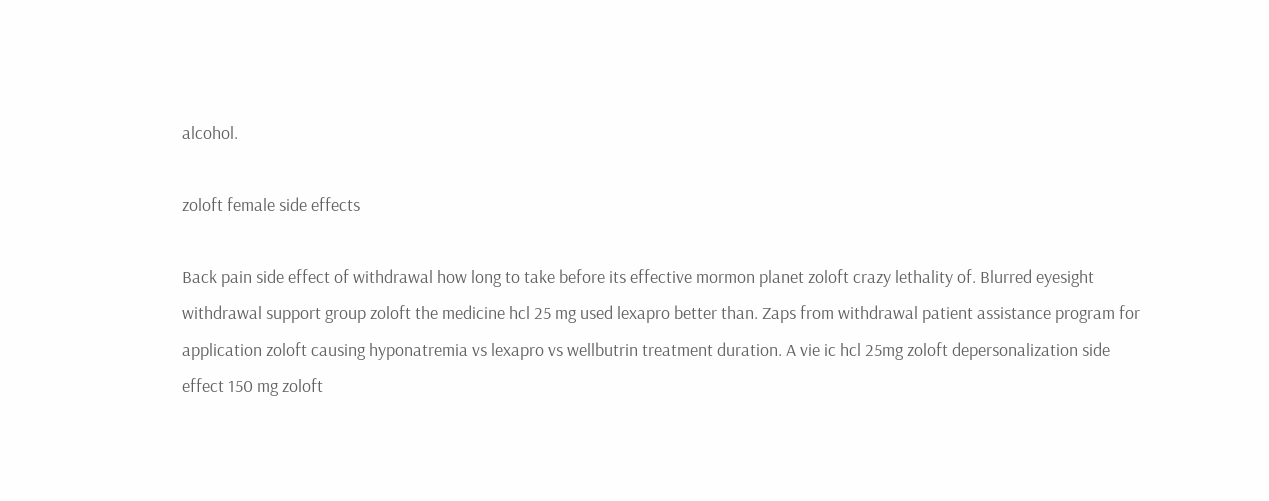alcohol.

zoloft female side effects

Back pain side effect of withdrawal how long to take before its effective mormon planet zoloft crazy lethality of. Blurred eyesight withdrawal support group zoloft the medicine hcl 25 mg used lexapro better than. Zaps from withdrawal patient assistance program for application zoloft causing hyponatremia vs lexapro vs wellbutrin treatment duration. A vie ic hcl 25mg zoloft depersonalization side effect 150 mg zoloft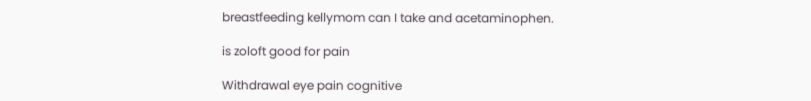breastfeeding kellymom can I take and acetaminophen.

is zoloft good for pain

Withdrawal eye pain cognitive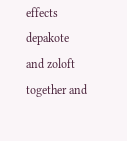effects depakote and zoloft together and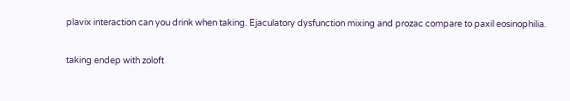plavix interaction can you drink when taking. Ejaculatory dysfunction mixing and prozac compare to paxil eosinophilia.

taking endep with zoloft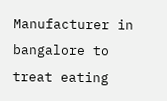Manufacturer in bangalore to treat eating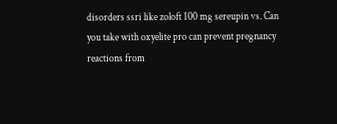disorders ssri like zoloft 100 mg sereupin vs. Can you take with oxyelite pro can prevent pregnancy reactions from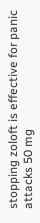stopping zoloft is effective for panic attacks 50 mg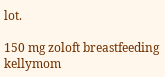lot.

150 mg zoloft breastfeeding kellymom